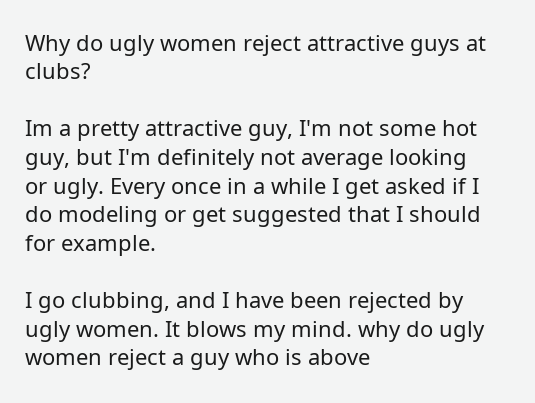Why do ugly women reject attractive guys at clubs?

Im a pretty attractive guy, I'm not some hot guy, but I'm definitely not average looking or ugly. Every once in a while I get asked if I do modeling or get suggested that I should for example.

I go clubbing, and I have been rejected by ugly women. It blows my mind. why do ugly women reject a guy who is above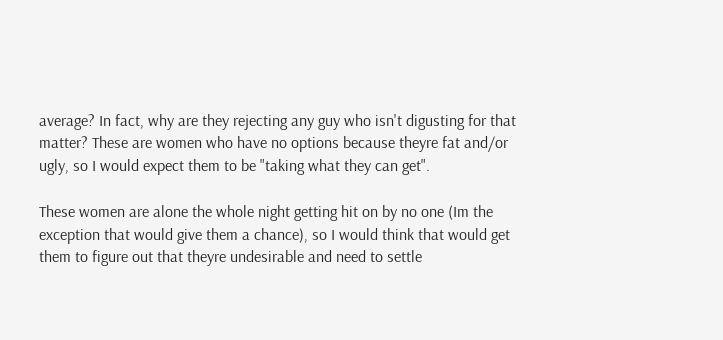average? In fact, why are they rejecting any guy who isn't digusting for that matter? These are women who have no options because theyre fat and/or ugly, so I would expect them to be "taking what they can get".

These women are alone the whole night getting hit on by no one (Im the exception that would give them a chance), so I would think that would get them to figure out that theyre undesirable and need to settle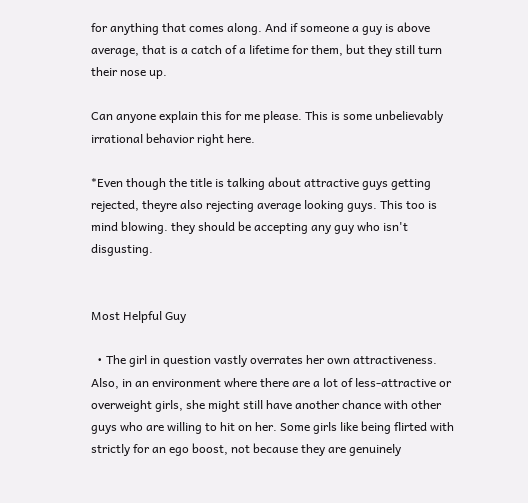for anything that comes along. And if someone a guy is above average, that is a catch of a lifetime for them, but they still turn their nose up.

Can anyone explain this for me please. This is some unbelievably irrational behavior right here.

*Even though the title is talking about attractive guys getting rejected, theyre also rejecting average looking guys. This too is mind blowing. they should be accepting any guy who isn't disgusting.


Most Helpful Guy

  • The girl in question vastly overrates her own attractiveness. Also, in an environment where there are a lot of less-attractive or overweight girls, she might still have another chance with other guys who are willing to hit on her. Some girls like being flirted with strictly for an ego boost, not because they are genuinely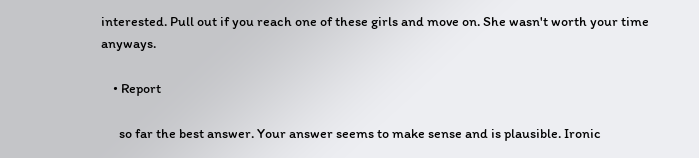interested. Pull out if you reach one of these girls and move on. She wasn't worth your time anyways.

    • Report

      so far the best answer. Your answer seems to make sense and is plausible. Ironic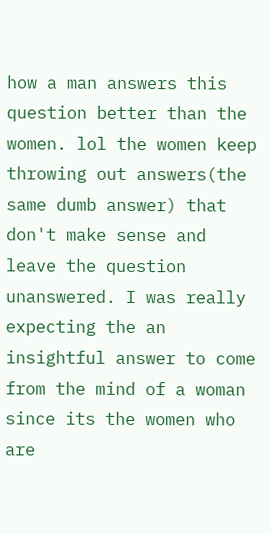how a man answers this question better than the women. lol the women keep throwing out answers(the same dumb answer) that don't make sense and leave the question unanswered. I was really expecting the an insightful answer to come from the mind of a woman since its the women who are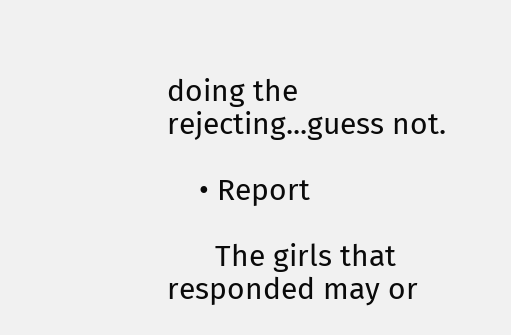doing the rejecting...guess not.

    • Report

      The girls that responded may or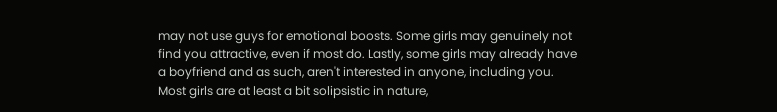may not use guys for emotional boosts. Some girls may genuinely not find you attractive, even if most do. Lastly, some girls may already have a boyfriend and as such, aren't interested in anyone, including you. Most girls are at least a bit solipsistic in nature,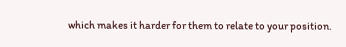which makes it harder for them to relate to your position.